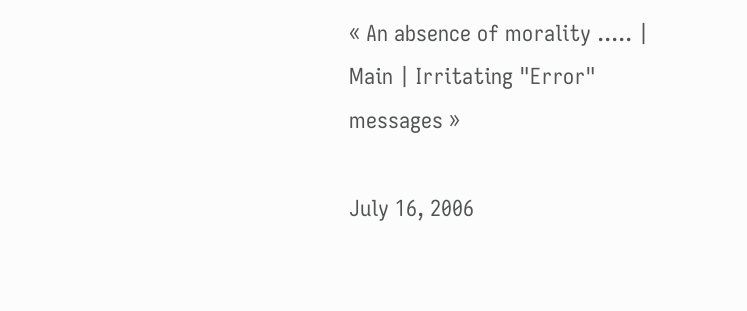« An absence of morality ..... | Main | Irritating "Error" messages »

July 16, 2006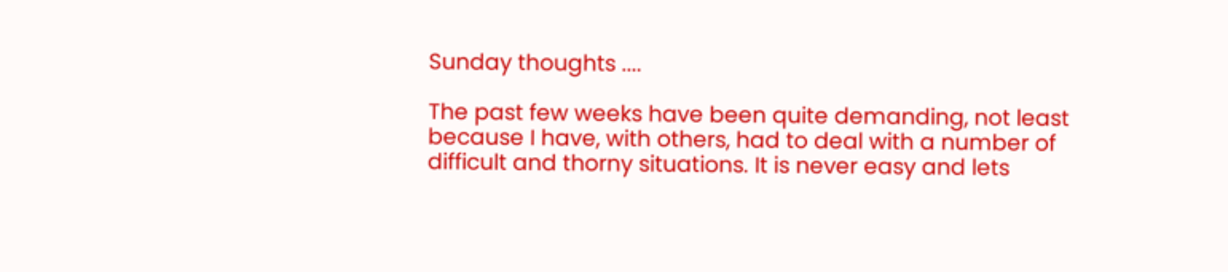Sunday thoughts ....

The past few weeks have been quite demanding, not least because I have, with others, had to deal with a number of difficult and thorny situations. It is never easy and lets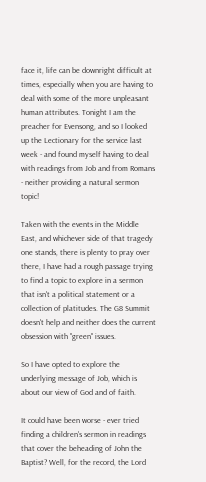face it, life can be downright difficult at times, especially when you are having to deal with some of the more unpleasant human attributes. Tonight I am the preacher for Evensong, and so I looked up the Lectionary for the service last week - and found myself having to deal with readings from Job and from Romans - neither providing a natural sermon topic!

Taken with the events in the Middle East, and whichever side of that tragedy one stands, there is plenty to pray over there, I have had a rough passage trying to find a topic to explore in a sermon that isn't a political statement or a collection of platitudes. The G8 Summit doesn't help and neither does the current obsession with "green" issues.

So I have opted to explore the underlying message of Job, which is about our view of God and of faith.

It could have been worse - ever tried finding a children's sermon in readings that cover the beheading of John the Baptist? Well, for the record, the Lord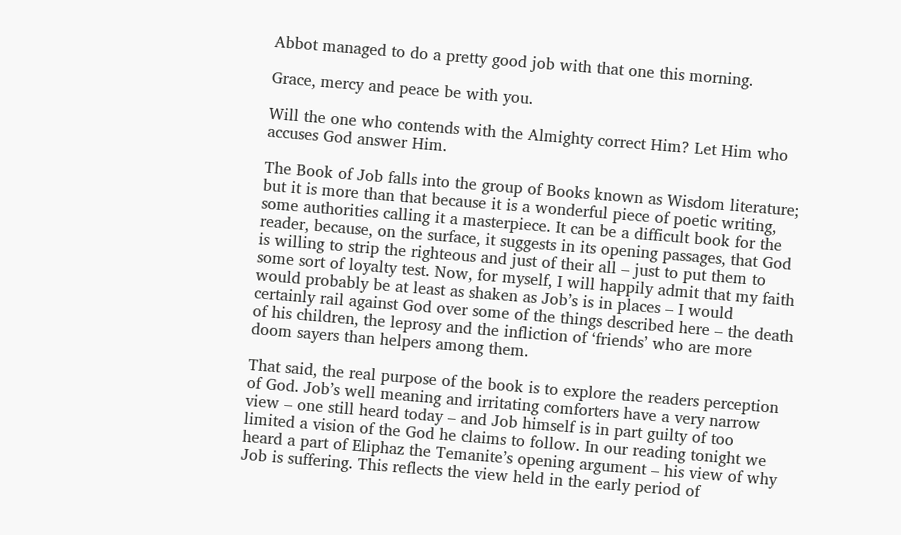Abbot managed to do a pretty good job with that one this morning.

Grace, mercy and peace be with you.

Will the one who contends with the Almighty correct Him? Let Him who accuses God answer Him.

The Book of Job falls into the group of Books known as Wisdom literature; but it is more than that because it is a wonderful piece of poetic writing, some authorities calling it a masterpiece. It can be a difficult book for the reader, because, on the surface, it suggests in its opening passages, that God is willing to strip the righteous and just of their all – just to put them to some sort of loyalty test. Now, for myself, I will happily admit that my faith would probably be at least as shaken as Job’s is in places – I would certainly rail against God over some of the things described here – the death of his children, the leprosy and the infliction of ‘friends’ who are more doom sayers than helpers among them.

That said, the real purpose of the book is to explore the readers perception of God. Job’s well meaning and irritating comforters have a very narrow view – one still heard today – and Job himself is in part guilty of too limited a vision of the God he claims to follow. In our reading tonight we heard a part of Eliphaz the Temanite’s opening argument – his view of why Job is suffering. This reflects the view held in the early period of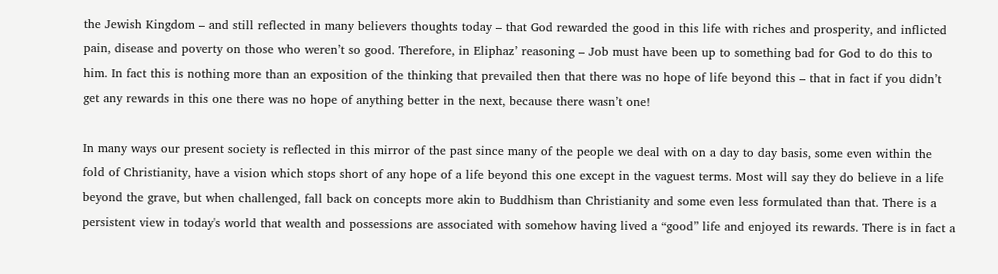the Jewish Kingdom – and still reflected in many believers thoughts today – that God rewarded the good in this life with riches and prosperity, and inflicted pain, disease and poverty on those who weren’t so good. Therefore, in Eliphaz’ reasoning – Job must have been up to something bad for God to do this to him. In fact this is nothing more than an exposition of the thinking that prevailed then that there was no hope of life beyond this – that in fact if you didn’t get any rewards in this one there was no hope of anything better in the next, because there wasn’t one!

In many ways our present society is reflected in this mirror of the past since many of the people we deal with on a day to day basis, some even within the fold of Christianity, have a vision which stops short of any hope of a life beyond this one except in the vaguest terms. Most will say they do believe in a life beyond the grave, but when challenged, fall back on concepts more akin to Buddhism than Christianity and some even less formulated than that. There is a persistent view in today's world that wealth and possessions are associated with somehow having lived a “good” life and enjoyed its rewards. There is in fact a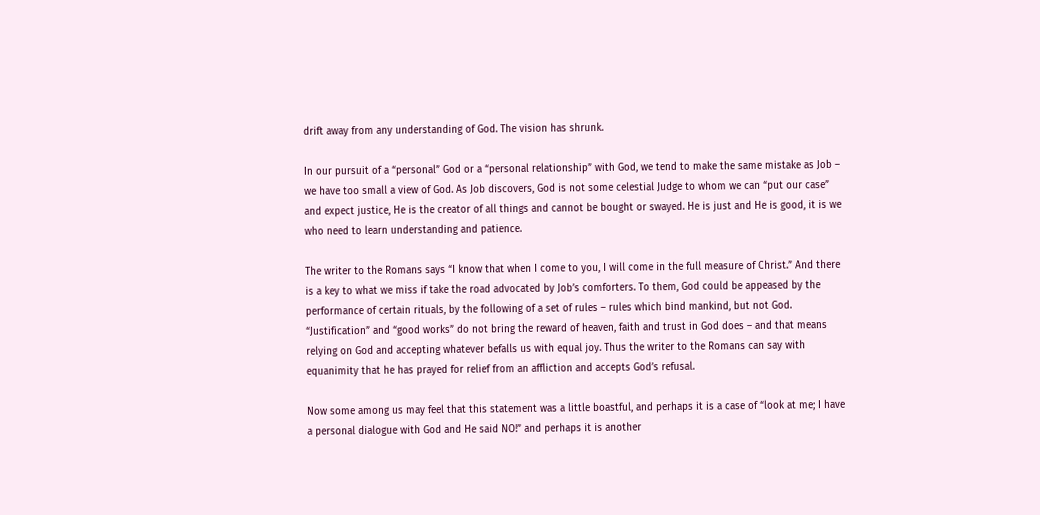drift away from any understanding of God. The vision has shrunk.

In our pursuit of a “personal” God or a “personal relationship” with God, we tend to make the same mistake as Job – we have too small a view of God. As Job discovers, God is not some celestial Judge to whom we can “put our case” and expect justice, He is the creator of all things and cannot be bought or swayed. He is just and He is good, it is we who need to learn understanding and patience.

The writer to the Romans says “I know that when I come to you, I will come in the full measure of Christ.” And there is a key to what we miss if take the road advocated by Job’s comforters. To them, God could be appeased by the performance of certain rituals, by the following of a set of rules – rules which bind mankind, but not God. “Justification” and “good works” do not bring the reward of heaven, faith and trust in God does – and that means relying on God and accepting whatever befalls us with equal joy. Thus the writer to the Romans can say with equanimity that he has prayed for relief from an affliction and accepts God’s refusal.

Now some among us may feel that this statement was a little boastful, and perhaps it is a case of “look at me; I have a personal dialogue with God and He said NO!” and perhaps it is another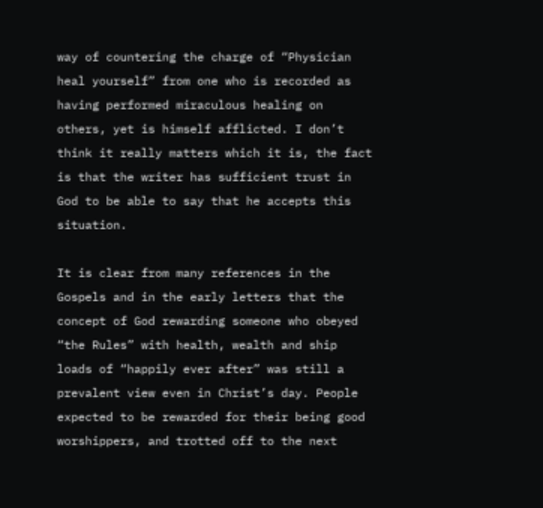way of countering the charge of “Physician heal yourself” from one who is recorded as having performed miraculous healing on others, yet is himself afflicted. I don’t think it really matters which it is, the fact is that the writer has sufficient trust in God to be able to say that he accepts this situation.

It is clear from many references in the Gospels and in the early letters that the concept of God rewarding someone who obeyed “the Rules” with health, wealth and ship loads of “happily ever after” was still a prevalent view even in Christ’s day. People expected to be rewarded for their being good worshippers, and trotted off to the next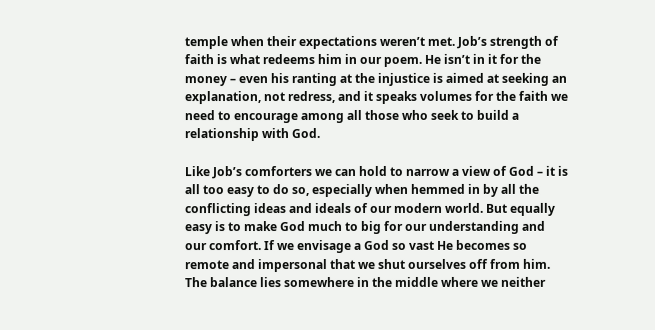temple when their expectations weren’t met. Job’s strength of faith is what redeems him in our poem. He isn’t in it for the money – even his ranting at the injustice is aimed at seeking an explanation, not redress, and it speaks volumes for the faith we need to encourage among all those who seek to build a relationship with God.

Like Job’s comforters we can hold to narrow a view of God – it is all too easy to do so, especially when hemmed in by all the conflicting ideas and ideals of our modern world. But equally easy is to make God much to big for our understanding and our comfort. If we envisage a God so vast He becomes so remote and impersonal that we shut ourselves off from him. The balance lies somewhere in the middle where we neither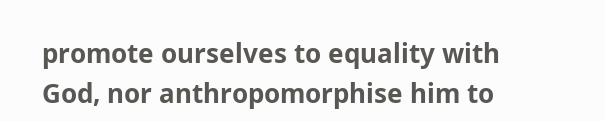promote ourselves to equality with God, nor anthropomorphise him to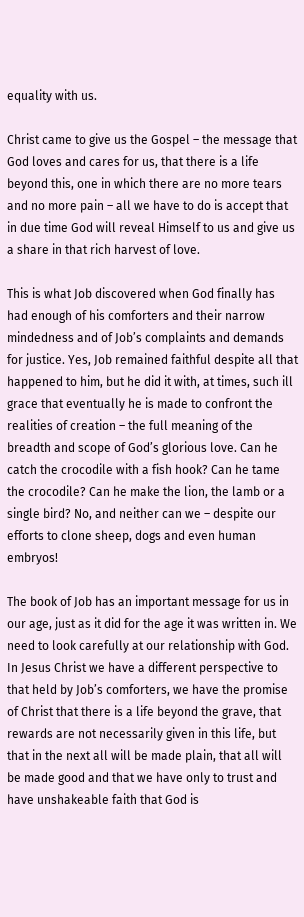equality with us.

Christ came to give us the Gospel – the message that God loves and cares for us, that there is a life beyond this, one in which there are no more tears and no more pain – all we have to do is accept that in due time God will reveal Himself to us and give us a share in that rich harvest of love.

This is what Job discovered when God finally has had enough of his comforters and their narrow mindedness and of Job’s complaints and demands for justice. Yes, Job remained faithful despite all that happened to him, but he did it with, at times, such ill grace that eventually he is made to confront the realities of creation – the full meaning of the breadth and scope of God’s glorious love. Can he catch the crocodile with a fish hook? Can he tame the crocodile? Can he make the lion, the lamb or a single bird? No, and neither can we – despite our efforts to clone sheep, dogs and even human embryos!

The book of Job has an important message for us in our age, just as it did for the age it was written in. We need to look carefully at our relationship with God. In Jesus Christ we have a different perspective to that held by Job’s comforters, we have the promise of Christ that there is a life beyond the grave, that rewards are not necessarily given in this life, but that in the next all will be made plain, that all will be made good and that we have only to trust and have unshakeable faith that God is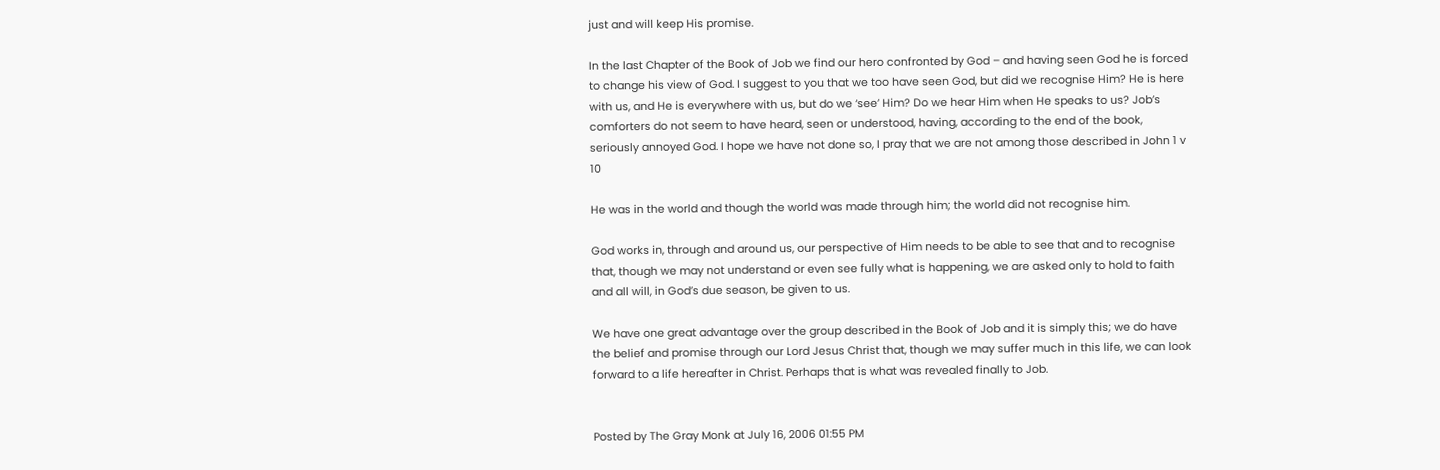just and will keep His promise.

In the last Chapter of the Book of Job we find our hero confronted by God – and having seen God he is forced to change his view of God. I suggest to you that we too have seen God, but did we recognise Him? He is here with us, and He is everywhere with us, but do we ‘see’ Him? Do we hear Him when He speaks to us? Job’s comforters do not seem to have heard, seen or understood, having, according to the end of the book, seriously annoyed God. I hope we have not done so, I pray that we are not among those described in John 1 v 10

He was in the world and though the world was made through him; the world did not recognise him.

God works in, through and around us, our perspective of Him needs to be able to see that and to recognise that, though we may not understand or even see fully what is happening, we are asked only to hold to faith and all will, in God’s due season, be given to us.

We have one great advantage over the group described in the Book of Job and it is simply this; we do have the belief and promise through our Lord Jesus Christ that, though we may suffer much in this life, we can look forward to a life hereafter in Christ. Perhaps that is what was revealed finally to Job.


Posted by The Gray Monk at July 16, 2006 01:55 PM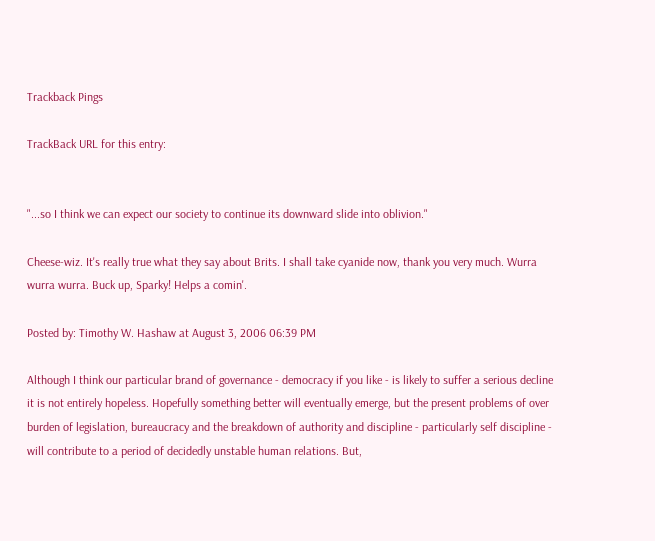Trackback Pings

TrackBack URL for this entry:


"...so I think we can expect our society to continue its downward slide into oblivion."

Cheese-wiz. It's really true what they say about Brits. I shall take cyanide now, thank you very much. Wurra wurra wurra. Buck up, Sparky! Helps a comin'.

Posted by: Timothy W. Hashaw at August 3, 2006 06:39 PM

Although I think our particular brand of governance - democracy if you like - is likely to suffer a serious decline it is not entirely hopeless. Hopefully something better will eventually emerge, but the present problems of over burden of legislation, bureaucracy and the breakdown of authority and discipline - particularly self discipline - will contribute to a period of decidedly unstable human relations. But,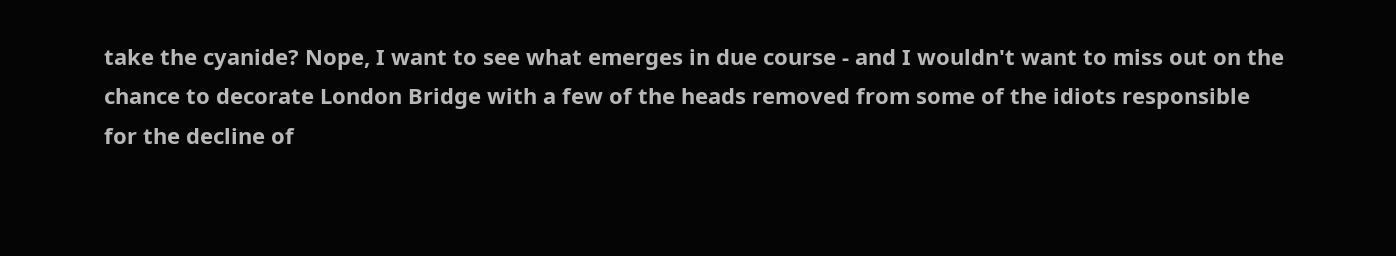take the cyanide? Nope, I want to see what emerges in due course - and I wouldn't want to miss out on the chance to decorate London Bridge with a few of the heads removed from some of the idiots responsible for the decline of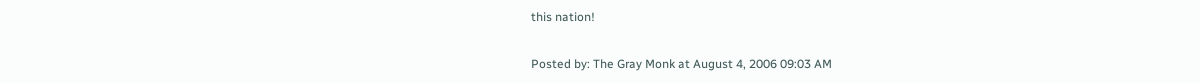this nation!

Posted by: The Gray Monk at August 4, 2006 09:03 AM